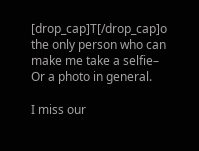[drop_cap]T[/drop_cap]o the only person who can make me take a selfie– Or a photo in general.

I miss our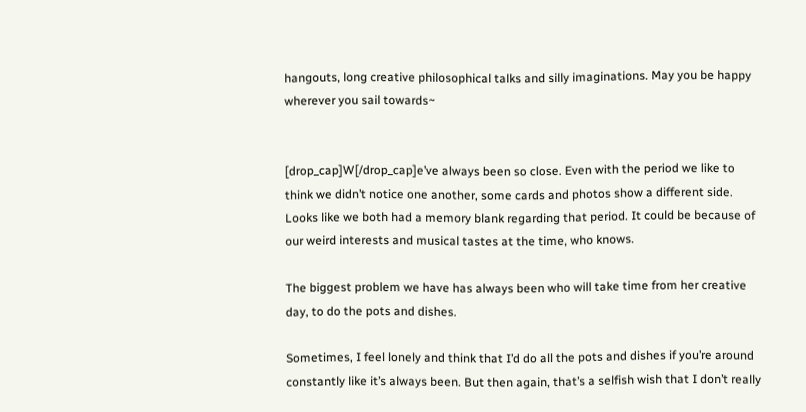hangouts, long creative philosophical talks and silly imaginations. May you be happy wherever you sail towards~


[drop_cap]W[/drop_cap]e’ve always been so close. Even with the period we like to think we didn’t notice one another, some cards and photos show a different side. Looks like we both had a memory blank regarding that period. It could be because of our weird interests and musical tastes at the time, who knows.

The biggest problem we have has always been who will take time from her creative day, to do the pots and dishes.

Sometimes, I feel lonely and think that I’d do all the pots and dishes if you’re around constantly like it’s always been. But then again, that’s a selfish wish that I don’t really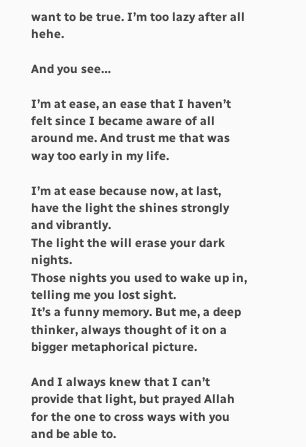want to be true. I’m too lazy after all hehe.

And you see…

I’m at ease, an ease that I haven’t felt since I became aware of all around me. And trust me that was way too early in my life.

I’m at ease because now, at last, have the light the shines strongly and vibrantly.
The light the will erase your dark nights.
Those nights you used to wake up in, telling me you lost sight.
It’s a funny memory. But me, a deep thinker, always thought of it on a bigger metaphorical picture.

And I always knew that I can’t provide that light, but prayed Allah for the one to cross ways with you and be able to.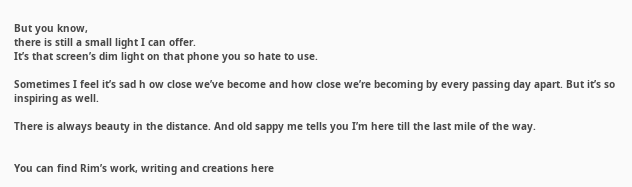But you know,
there is still a small light I can offer.
It’s that screen’s dim light on that phone you so hate to use.

Sometimes I feel it’s sad h ow close we’ve become and how close we’re becoming by every passing day apart. But it’s so inspiring as well.

There is always beauty in the distance. And old sappy me tells you I’m here till the last mile of the way.


You can find Rim’s work, writing and creations here